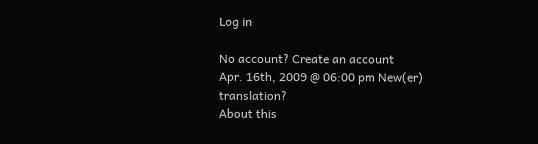Log in

No account? Create an account
Apr. 16th, 2009 @ 06:00 pm New(er) translation?
About this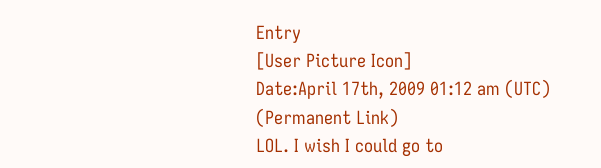Entry
[User Picture Icon]
Date:April 17th, 2009 01:12 am (UTC)
(Permanent Link)
LOL. I wish I could go to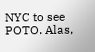NYC to see POTO. Alas,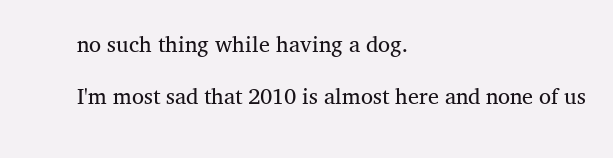no such thing while having a dog.

I'm most sad that 2010 is almost here and none of us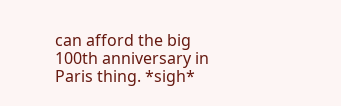can afford the big 100th anniversary in Paris thing. *sigh*